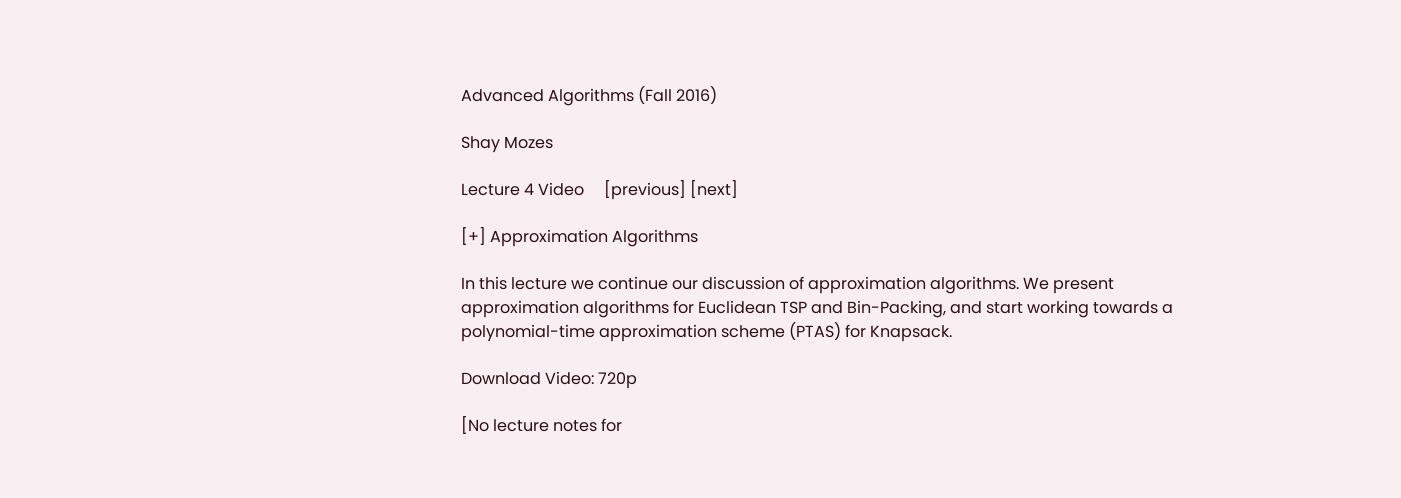Advanced Algorithms (Fall 2016)

Shay Mozes

Lecture 4 Video     [previous] [next]

[+] Approximation Algorithms

In this lecture we continue our discussion of approximation algorithms. We present approximation algorithms for Euclidean TSP and Bin-Packing, and start working towards a polynomial-time approximation scheme (PTAS) for Knapsack.

Download Video: 720p

[No lecture notes for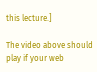this lecture.]

The video above should play if your web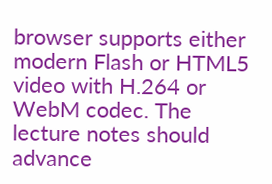browser supports either modern Flash or HTML5 video with H.264 or WebM codec. The lecture notes should advance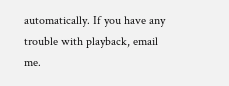automatically. If you have any trouble with playback, email me.